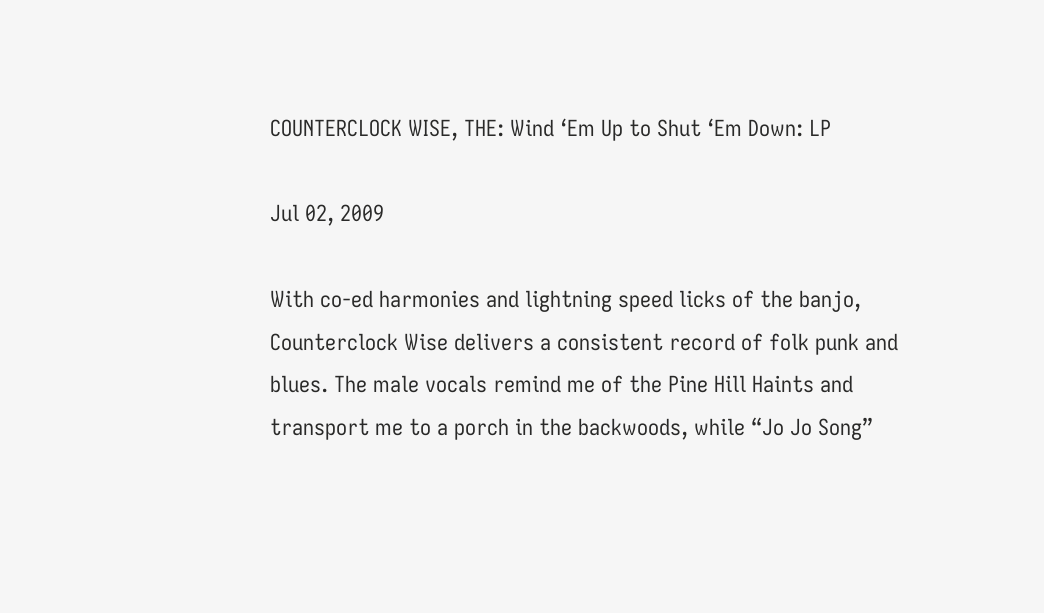COUNTERCLOCK WISE, THE: Wind ‘Em Up to Shut ‘Em Down: LP

Jul 02, 2009

With co-ed harmonies and lightning speed licks of the banjo, Counterclock Wise delivers a consistent record of folk punk and blues. The male vocals remind me of the Pine Hill Haints and transport me to a porch in the backwoods, while “Jo Jo Song”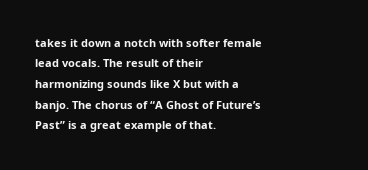takes it down a notch with softer female lead vocals. The result of their harmonizing sounds like X but with a banjo. The chorus of “A Ghost of Future’s Past” is a great example of that.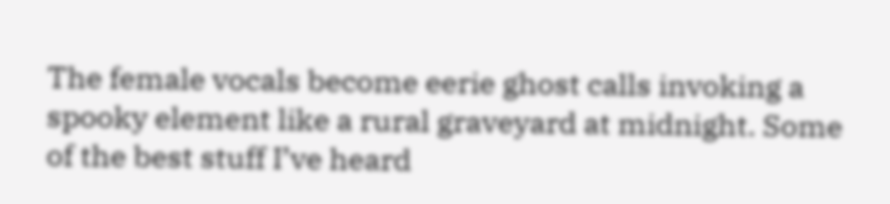The female vocals become eerie ghost calls invoking a spooky element like a rural graveyard at midnight. Some of the best stuff I’ve heard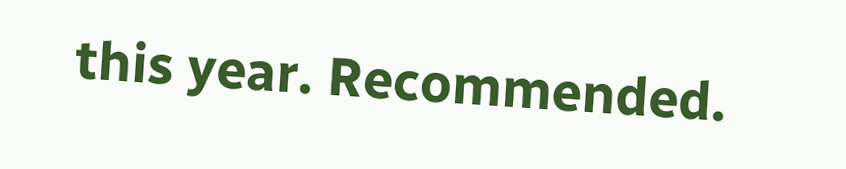this year. Recommended.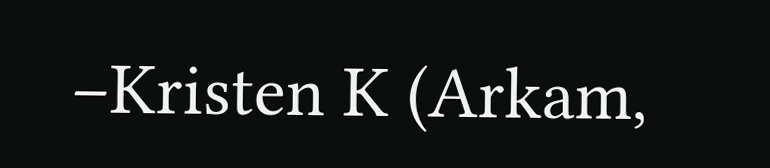–Kristen K (Arkam,